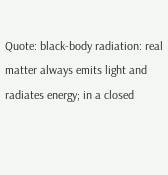Quote: black-body radiation: real matter always emits light and radiates energy; in a closed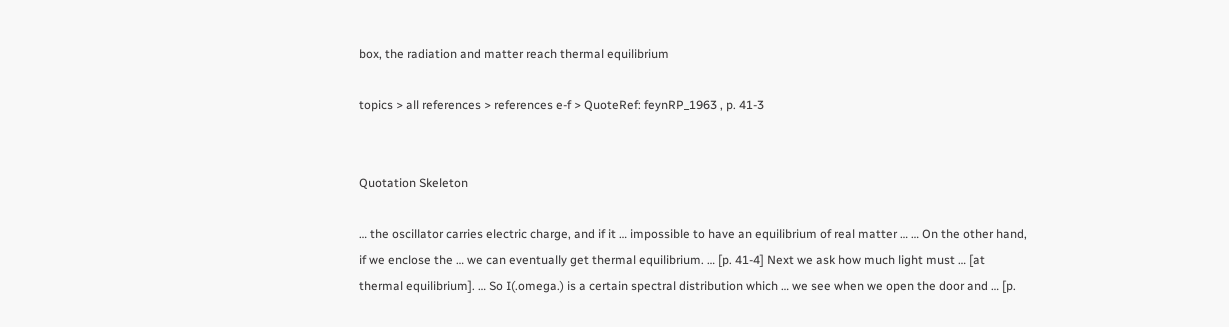box, the radiation and matter reach thermal equilibrium

topics > all references > references e-f > QuoteRef: feynRP_1963 , p. 41-3


Quotation Skeleton

… the oscillator carries electric charge, and if it … impossible to have an equilibrium of real matter … … On the other hand, if we enclose the … we can eventually get thermal equilibrium. … [p. 41-4] Next we ask how much light must … [at thermal equilibrium]. … So I(.omega.) is a certain spectral distribution which … we see when we open the door and … [p.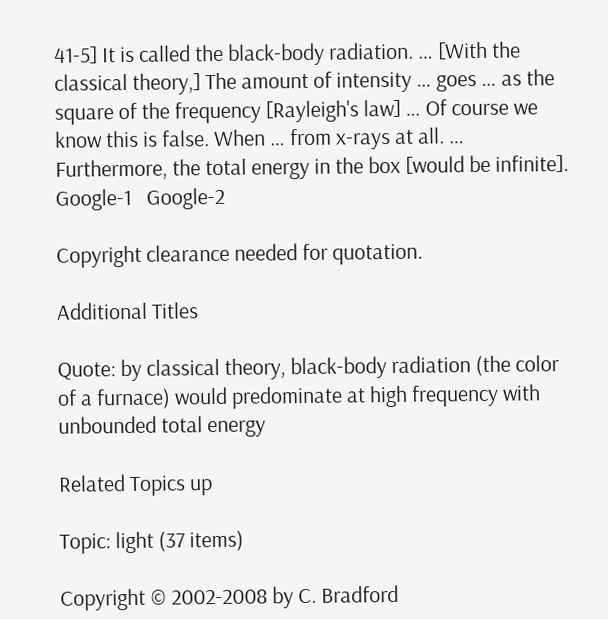41-5] It is called the black-body radiation. … [With the classical theory,] The amount of intensity … goes … as the square of the frequency [Rayleigh's law] … Of course we know this is false. When … from x-rays at all. … Furthermore, the total energy in the box [would be infinite].   Google-1   Google-2

Copyright clearance needed for quotation.

Additional Titles

Quote: by classical theory, black-body radiation (the color of a furnace) would predominate at high frequency with unbounded total energy

Related Topics up

Topic: light (37 items)

Copyright © 2002-2008 by C. Bradford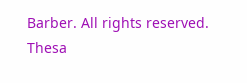Barber. All rights reserved.
Thesa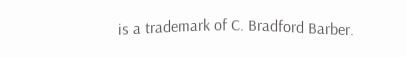is a trademark of C. Bradford Barber.